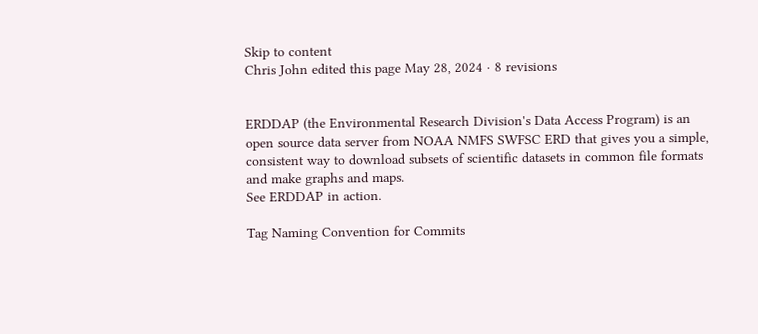Skip to content
Chris John edited this page May 28, 2024 · 8 revisions


ERDDAP (the Environmental Research Division's Data Access Program) is an open source data server from NOAA NMFS SWFSC ERD that gives you a simple, consistent way to download subsets of scientific datasets in common file formats and make graphs and maps.
See ERDDAP in action.

Tag Naming Convention for Commits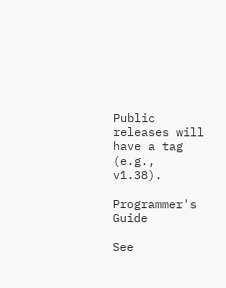Public releases will have a tag (e.g., v1.38).

Programmer's Guide

See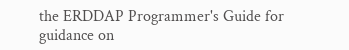the ERDDAP Programmer's Guide for guidance on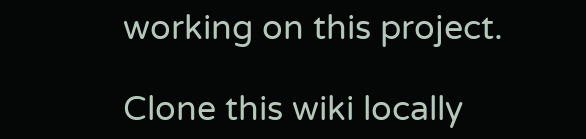working on this project.

Clone this wiki locally